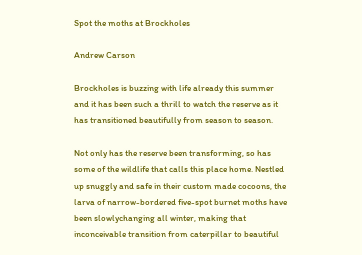Spot the moths at Brockholes

Andrew Carson

Brockholes is buzzing with life already this summer and it has been such a thrill to watch the reserve as it has transitioned beautifully from season to season.

Not only has the reserve been transforming, so has some of the wildlife that calls this place home. Nestled up snuggly and safe in their custom made cocoons, the larva of narrow-bordered five-spot burnet moths have been slowlychanging all winter, making that inconceivable transition from caterpillar to beautiful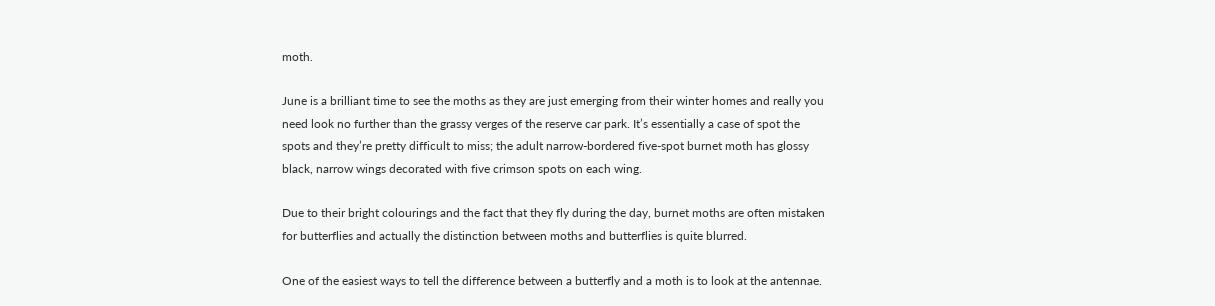moth.

June is a brilliant time to see the moths as they are just emerging from their winter homes and really you need look no further than the grassy verges of the reserve car park. It’s essentially a case of spot the spots and they’re pretty difficult to miss; the adult narrow-bordered five-spot burnet moth has glossy black, narrow wings decorated with five crimson spots on each wing.

Due to their bright colourings and the fact that they fly during the day, burnet moths are often mistaken for butterflies and actually the distinction between moths and butterflies is quite blurred.

One of the easiest ways to tell the difference between a butterfly and a moth is to look at the antennae.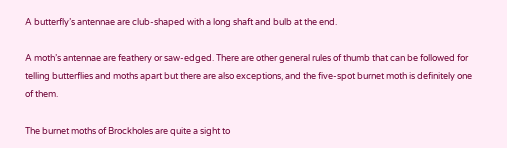A butterfly’s antennae are club-shaped with a long shaft and bulb at the end.

A moth’s antennae are feathery or saw-edged. There are other general rules of thumb that can be followed for telling butterflies and moths apart but there are also exceptions, and the five-spot burnet moth is definitely one of them.

The burnet moths of Brockholes are quite a sight to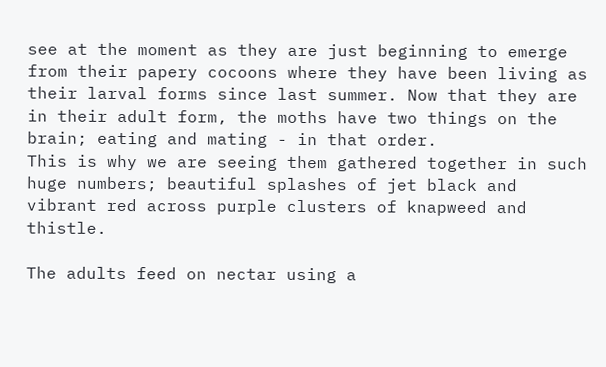see at the moment as they are just beginning to emerge from their papery cocoons where they have been living as their larval forms since last summer. Now that they are in their adult form, the moths have two things on the brain; eating and mating - in that order.
This is why we are seeing them gathered together in such huge numbers; beautiful splashes of jet black and vibrant red across purple clusters of knapweed and thistle.

The adults feed on nectar using a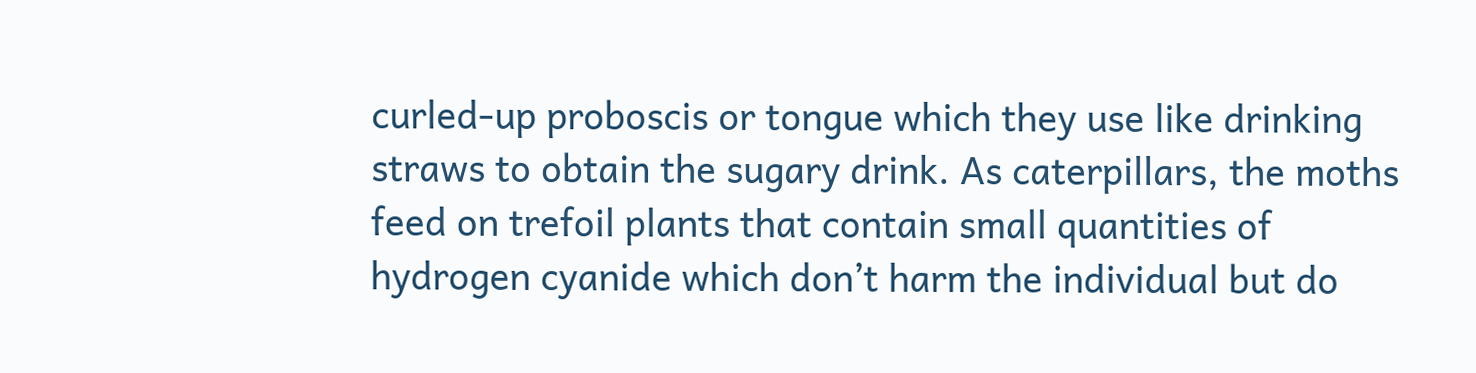curled-up proboscis or tongue which they use like drinking straws to obtain the sugary drink. As caterpillars, the moths feed on trefoil plants that contain small quantities of hydrogen cyanide which don’t harm the individual but do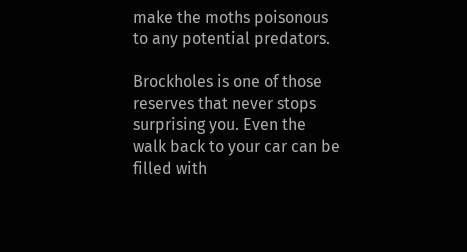make the moths poisonous to any potential predators.

Brockholes is one of those reserves that never stops surprising you. Even the walk back to your car can be filled with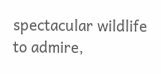spectacular wildlife to admire,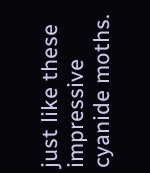just like these impressive cyanide moths.